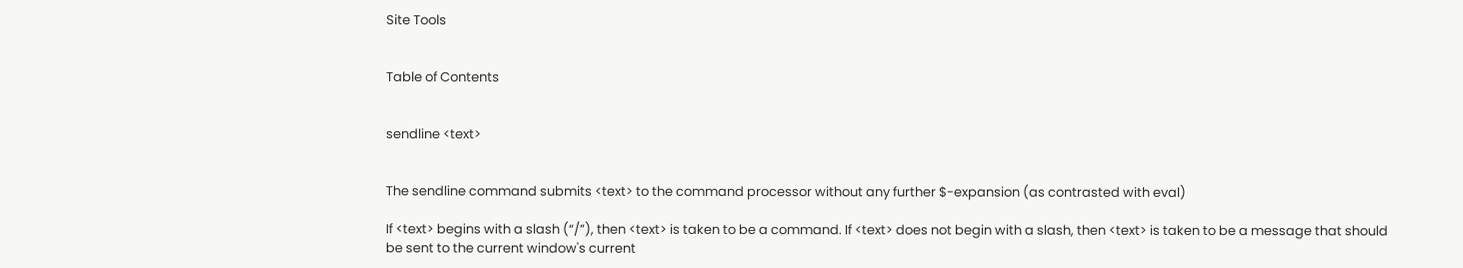Site Tools


Table of Contents


sendline <text>


The sendline command submits <text> to the command processor without any further $-expansion (as contrasted with eval)

If <text> begins with a slash (“/”), then <text> is taken to be a command. If <text> does not begin with a slash, then <text> is taken to be a message that should be sent to the current window's current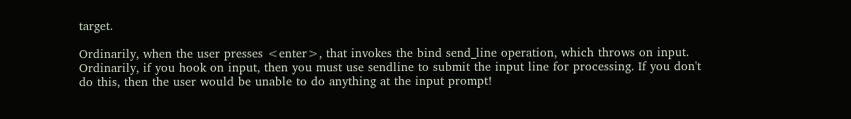target.

Ordinarily, when the user presses <enter>, that invokes the bind send_line operation, which throws on input. Ordinarily, if you hook on input, then you must use sendline to submit the input line for processing. If you don't do this, then the user would be unable to do anything at the input prompt!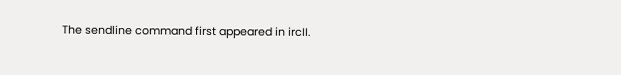The sendline command first appeared in ircII.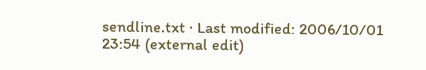sendline.txt · Last modified: 2006/10/01 23:54 (external edit)